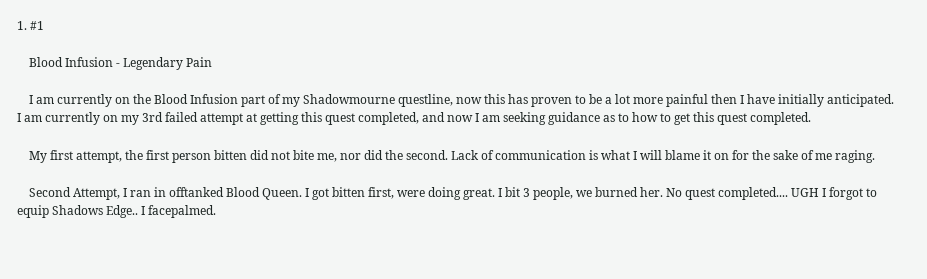1. #1

    Blood Infusion - Legendary Pain

    I am currently on the Blood Infusion part of my Shadowmourne questline, now this has proven to be a lot more painful then I have initially anticipated. I am currently on my 3rd failed attempt at getting this quest completed, and now I am seeking guidance as to how to get this quest completed.

    My first attempt, the first person bitten did not bite me, nor did the second. Lack of communication is what I will blame it on for the sake of me raging.

    Second Attempt, I ran in offtanked Blood Queen. I got bitten first, were doing great. I bit 3 people, we burned her. No quest completed.... UGH I forgot to equip Shadows Edge.. I facepalmed.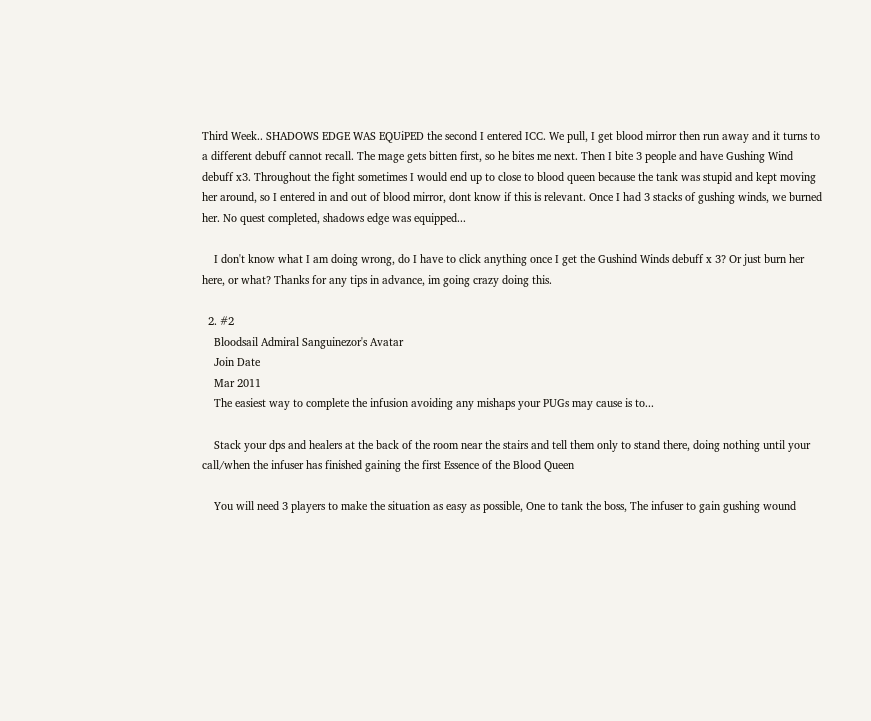Third Week.. SHADOWS EDGE WAS EQUiPED the second I entered ICC. We pull, I get blood mirror then run away and it turns to a different debuff cannot recall. The mage gets bitten first, so he bites me next. Then I bite 3 people and have Gushing Wind debuff x3. Throughout the fight sometimes I would end up to close to blood queen because the tank was stupid and kept moving her around, so I entered in and out of blood mirror, dont know if this is relevant. Once I had 3 stacks of gushing winds, we burned her. No quest completed, shadows edge was equipped...

    I don't know what I am doing wrong, do I have to click anything once I get the Gushind Winds debuff x 3? Or just burn her here, or what? Thanks for any tips in advance, im going crazy doing this.

  2. #2
    Bloodsail Admiral Sanguinezor's Avatar
    Join Date
    Mar 2011
    The easiest way to complete the infusion avoiding any mishaps your PUGs may cause is to...

    Stack your dps and healers at the back of the room near the stairs and tell them only to stand there, doing nothing until your call/when the infuser has finished gaining the first Essence of the Blood Queen

    You will need 3 players to make the situation as easy as possible, One to tank the boss, The infuser to gain gushing wound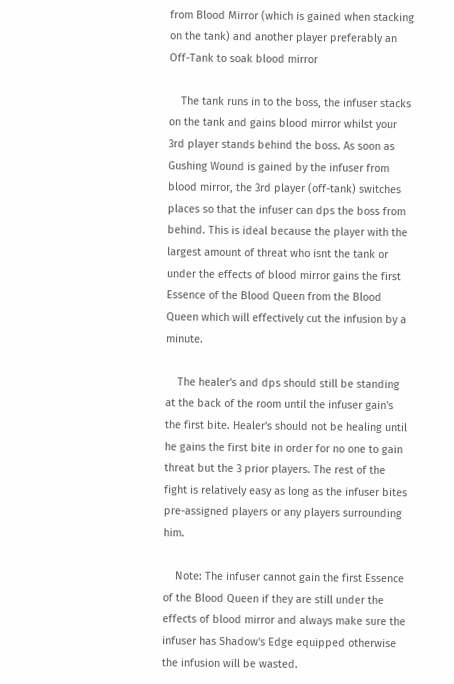from Blood Mirror (which is gained when stacking on the tank) and another player preferably an Off-Tank to soak blood mirror

    The tank runs in to the boss, the infuser stacks on the tank and gains blood mirror whilst your 3rd player stands behind the boss. As soon as Gushing Wound is gained by the infuser from blood mirror, the 3rd player (off-tank) switches places so that the infuser can dps the boss from behind. This is ideal because the player with the largest amount of threat who isnt the tank or under the effects of blood mirror gains the first Essence of the Blood Queen from the Blood Queen which will effectively cut the infusion by a minute.

    The healer's and dps should still be standing at the back of the room until the infuser gain's the first bite. Healer's should not be healing until he gains the first bite in order for no one to gain threat but the 3 prior players. The rest of the fight is relatively easy as long as the infuser bites pre-assigned players or any players surrounding him.

    Note: The infuser cannot gain the first Essence of the Blood Queen if they are still under the effects of blood mirror and always make sure the infuser has Shadow's Edge equipped otherwise the infusion will be wasted.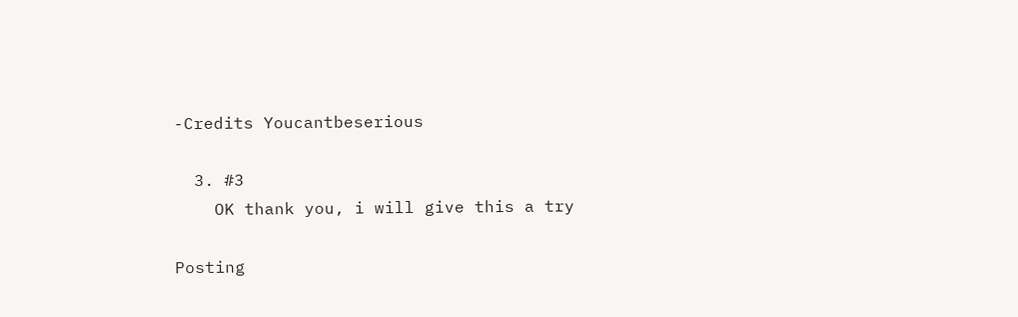-Credits Youcantbeserious

  3. #3
    OK thank you, i will give this a try

Posting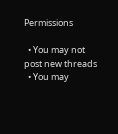Permissions

  • You may not post new threads
  • You may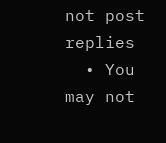not post replies
  • You may not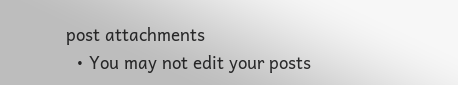post attachments
  • You may not edit your posts